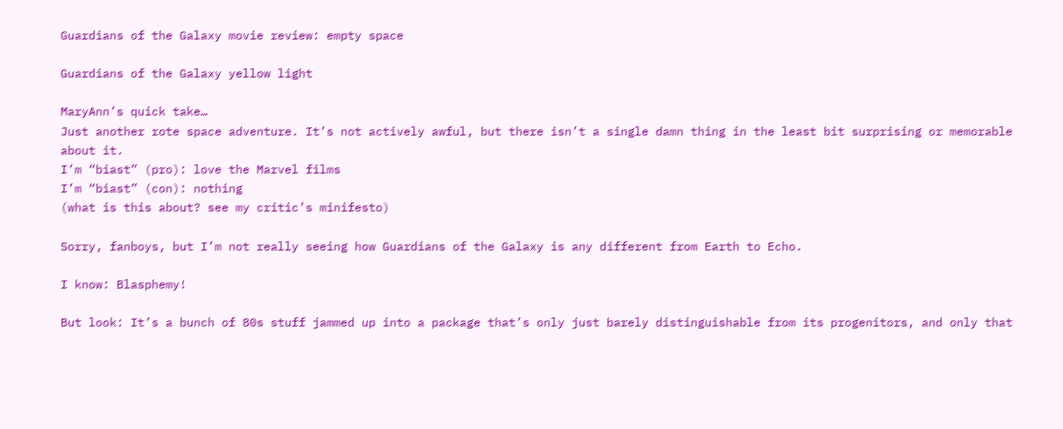Guardians of the Galaxy movie review: empty space

Guardians of the Galaxy yellow light

MaryAnn’s quick take…
Just another rote space adventure. It’s not actively awful, but there isn’t a single damn thing in the least bit surprising or memorable about it.
I’m “biast” (pro): love the Marvel films
I’m “biast” (con): nothing
(what is this about? see my critic’s minifesto)

Sorry, fanboys, but I’m not really seeing how Guardians of the Galaxy is any different from Earth to Echo.

I know: Blasphemy!

But look: It’s a bunch of 80s stuff jammed up into a package that’s only just barely distinguishable from its progenitors, and only that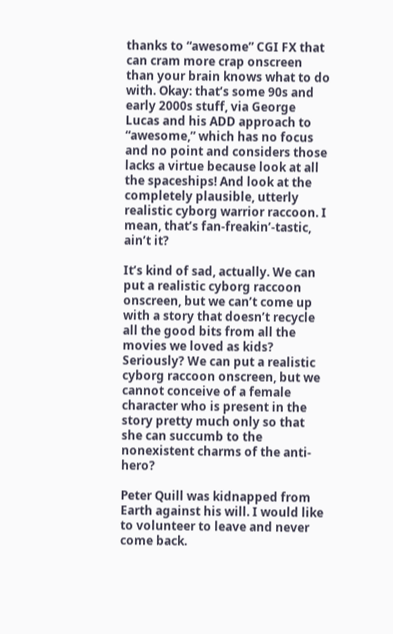thanks to “awesome” CGI FX that can cram more crap onscreen than your brain knows what to do with. Okay: that’s some 90s and early 2000s stuff, via George Lucas and his ADD approach to “awesome,” which has no focus and no point and considers those lacks a virtue because look at all the spaceships! And look at the completely plausible, utterly realistic cyborg warrior raccoon. I mean, that’s fan-freakin’-tastic, ain’t it?

It’s kind of sad, actually. We can put a realistic cyborg raccoon onscreen, but we can’t come up with a story that doesn’t recycle all the good bits from all the movies we loved as kids? Seriously? We can put a realistic cyborg raccoon onscreen, but we cannot conceive of a female character who is present in the story pretty much only so that she can succumb to the nonexistent charms of the anti-hero?

Peter Quill was kidnapped from Earth against his will. I would like to volunteer to leave and never come back.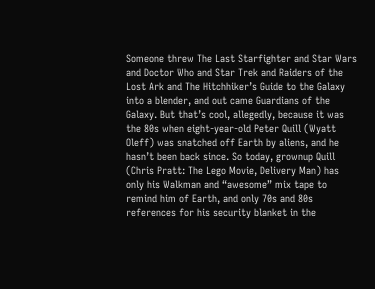Someone threw The Last Starfighter and Star Wars and Doctor Who and Star Trek and Raiders of the Lost Ark and The Hitchhiker’s Guide to the Galaxy into a blender, and out came Guardians of the Galaxy. But that’s cool, allegedly, because it was the 80s when eight-year-old Peter Quill (Wyatt Oleff) was snatched off Earth by aliens, and he hasn’t been back since. So today, grownup Quill (Chris Pratt: The Lego Movie, Delivery Man) has only his Walkman and “awesome” mix tape to remind him of Earth, and only 70s and 80s references for his security blanket in the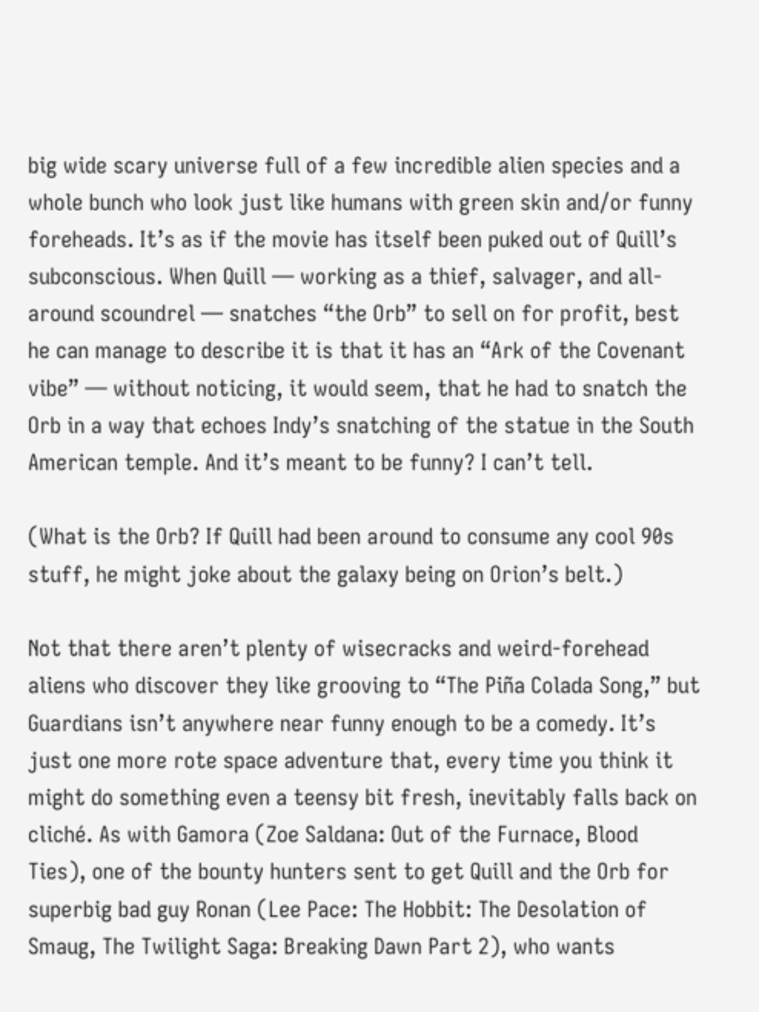big wide scary universe full of a few incredible alien species and a whole bunch who look just like humans with green skin and/or funny foreheads. It’s as if the movie has itself been puked out of Quill’s subconscious. When Quill — working as a thief, salvager, and all-around scoundrel — snatches “the Orb” to sell on for profit, best he can manage to describe it is that it has an “Ark of the Covenant vibe” — without noticing, it would seem, that he had to snatch the Orb in a way that echoes Indy’s snatching of the statue in the South American temple. And it’s meant to be funny? I can’t tell.

(What is the Orb? If Quill had been around to consume any cool 90s stuff, he might joke about the galaxy being on Orion’s belt.)

Not that there aren’t plenty of wisecracks and weird-forehead aliens who discover they like grooving to “The Piña Colada Song,” but Guardians isn’t anywhere near funny enough to be a comedy. It’s just one more rote space adventure that, every time you think it might do something even a teensy bit fresh, inevitably falls back on cliché. As with Gamora (Zoe Saldana: Out of the Furnace, Blood Ties), one of the bounty hunters sent to get Quill and the Orb for superbig bad guy Ronan (Lee Pace: The Hobbit: The Desolation of Smaug, The Twilight Saga: Breaking Dawn Part 2), who wants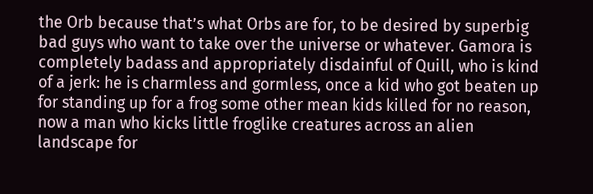the Orb because that’s what Orbs are for, to be desired by superbig bad guys who want to take over the universe or whatever. Gamora is completely badass and appropriately disdainful of Quill, who is kind of a jerk: he is charmless and gormless, once a kid who got beaten up for standing up for a frog some other mean kids killed for no reason, now a man who kicks little froglike creatures across an alien landscape for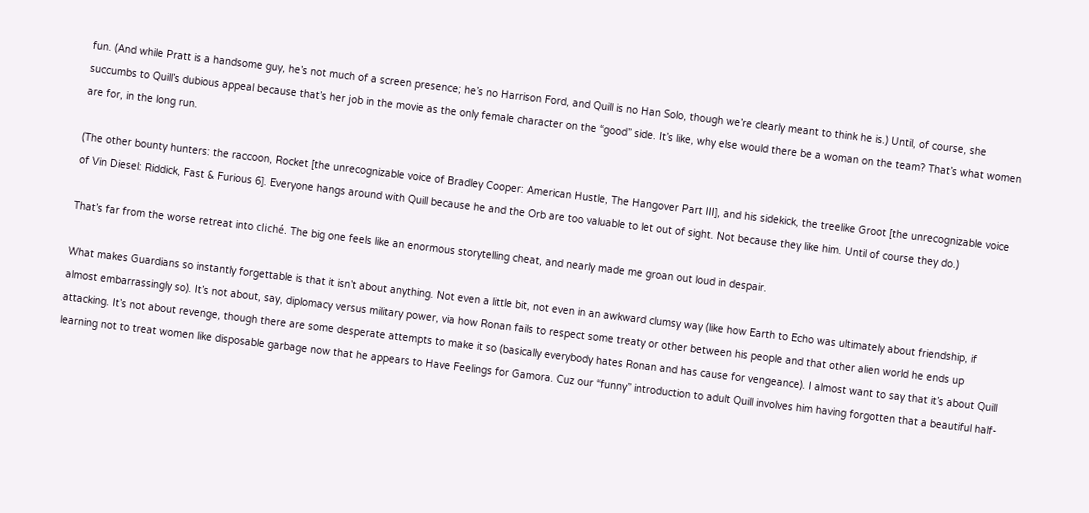fun. (And while Pratt is a handsome guy, he’s not much of a screen presence; he’s no Harrison Ford, and Quill is no Han Solo, though we’re clearly meant to think he is.) Until, of course, she succumbs to Quill’s dubious appeal because that’s her job in the movie as the only female character on the “good” side. It’s like, why else would there be a woman on the team? That’s what women are for, in the long run.

(The other bounty hunters: the raccoon, Rocket [the unrecognizable voice of Bradley Cooper: American Hustle, The Hangover Part III], and his sidekick, the treelike Groot [the unrecognizable voice of Vin Diesel: Riddick, Fast & Furious 6]. Everyone hangs around with Quill because he and the Orb are too valuable to let out of sight. Not because they like him. Until of course they do.)

That’s far from the worse retreat into cliché. The big one feels like an enormous storytelling cheat, and nearly made me groan out loud in despair.

What makes Guardians so instantly forgettable is that it isn’t about anything. Not even a little bit, not even in an awkward clumsy way (like how Earth to Echo was ultimately about friendship, if almost embarrassingly so). It’s not about, say, diplomacy versus military power, via how Ronan fails to respect some treaty or other between his people and that other alien world he ends up attacking. It’s not about revenge, though there are some desperate attempts to make it so (basically everybody hates Ronan and has cause for vengeance). I almost want to say that it’s about Quill learning not to treat women like disposable garbage now that he appears to Have Feelings for Gamora. Cuz our “funny” introduction to adult Quill involves him having forgotten that a beautiful half-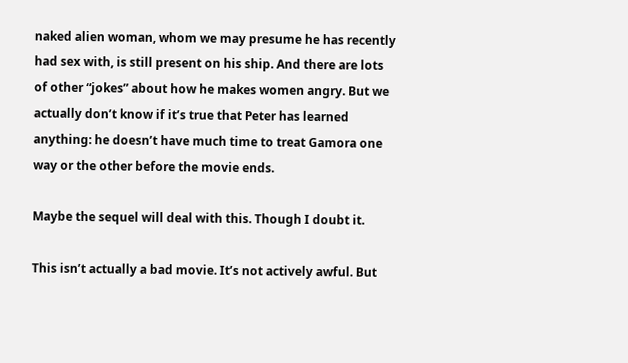naked alien woman, whom we may presume he has recently had sex with, is still present on his ship. And there are lots of other “jokes” about how he makes women angry. But we actually don’t know if it’s true that Peter has learned anything: he doesn’t have much time to treat Gamora one way or the other before the movie ends.

Maybe the sequel will deal with this. Though I doubt it.

This isn’t actually a bad movie. It’s not actively awful. But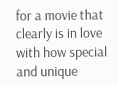for a movie that clearly is in love with how special and unique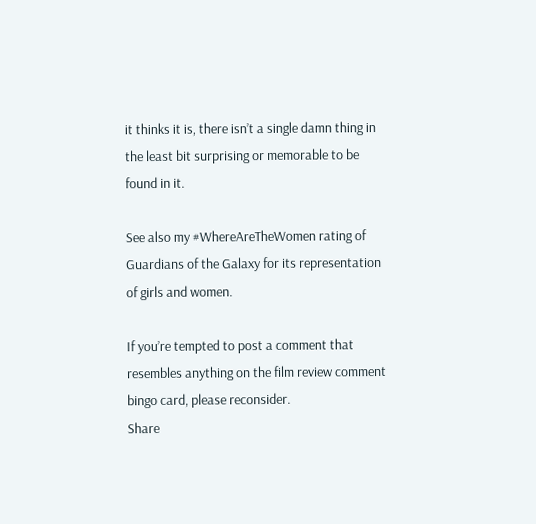it thinks it is, there isn’t a single damn thing in the least bit surprising or memorable to be found in it.

See also my #WhereAreTheWomen rating of Guardians of the Galaxy for its representation of girls and women.

If you’re tempted to post a comment that resembles anything on the film review comment bingo card, please reconsider.
Share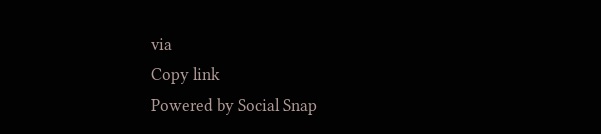via
Copy link
Powered by Social Snap